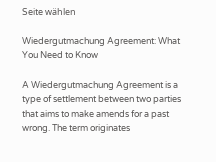Seite wählen

Wiedergutmachung Agreement: What You Need to Know

A Wiedergutmachung Agreement is a type of settlement between two parties that aims to make amends for a past wrong. The term originates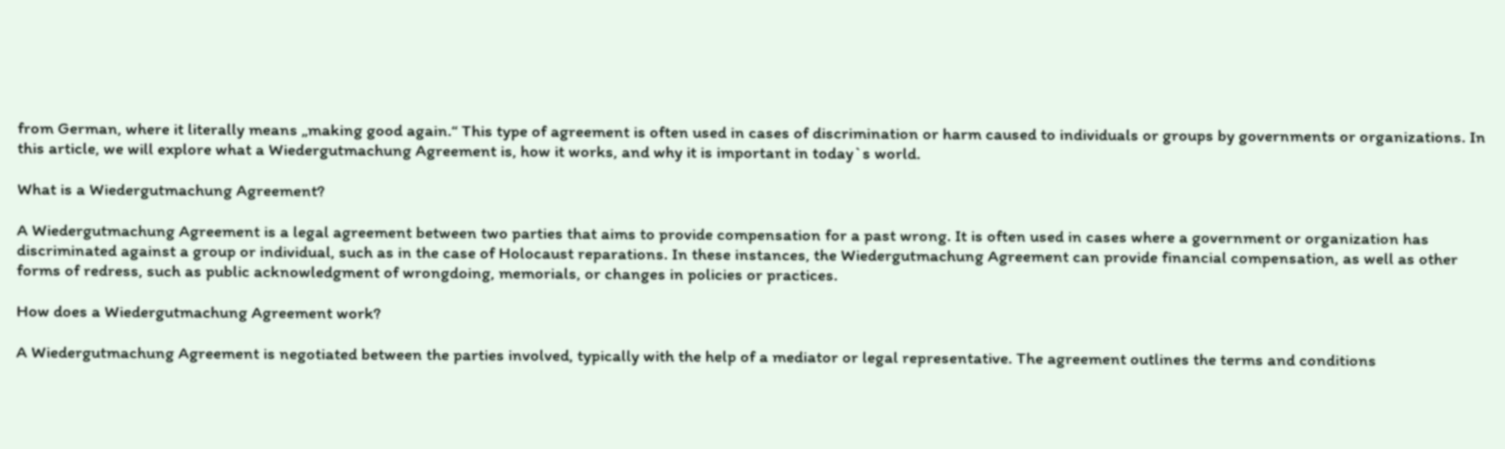from German, where it literally means „making good again.“ This type of agreement is often used in cases of discrimination or harm caused to individuals or groups by governments or organizations. In this article, we will explore what a Wiedergutmachung Agreement is, how it works, and why it is important in today`s world.

What is a Wiedergutmachung Agreement?

A Wiedergutmachung Agreement is a legal agreement between two parties that aims to provide compensation for a past wrong. It is often used in cases where a government or organization has discriminated against a group or individual, such as in the case of Holocaust reparations. In these instances, the Wiedergutmachung Agreement can provide financial compensation, as well as other forms of redress, such as public acknowledgment of wrongdoing, memorials, or changes in policies or practices.

How does a Wiedergutmachung Agreement work?

A Wiedergutmachung Agreement is negotiated between the parties involved, typically with the help of a mediator or legal representative. The agreement outlines the terms and conditions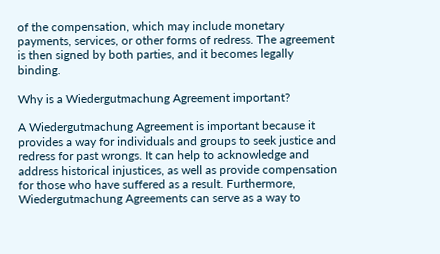of the compensation, which may include monetary payments, services, or other forms of redress. The agreement is then signed by both parties, and it becomes legally binding.

Why is a Wiedergutmachung Agreement important?

A Wiedergutmachung Agreement is important because it provides a way for individuals and groups to seek justice and redress for past wrongs. It can help to acknowledge and address historical injustices, as well as provide compensation for those who have suffered as a result. Furthermore, Wiedergutmachung Agreements can serve as a way to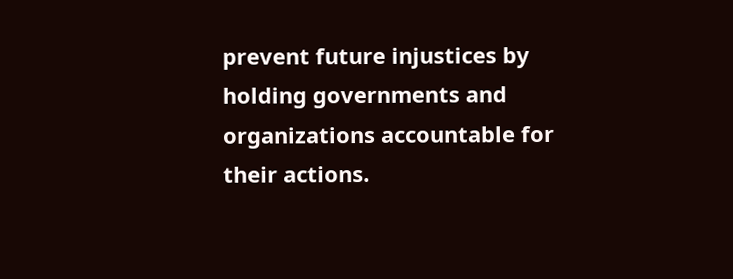prevent future injustices by holding governments and organizations accountable for their actions.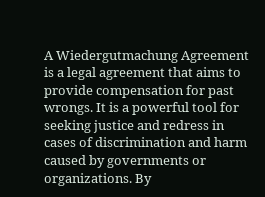A Wiedergutmachung Agreement is a legal agreement that aims to provide compensation for past wrongs. It is a powerful tool for seeking justice and redress in cases of discrimination and harm caused by governments or organizations. By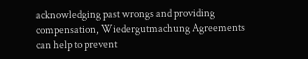acknowledging past wrongs and providing compensation, Wiedergutmachung Agreements can help to prevent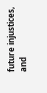future injustices, and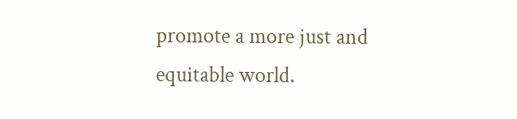promote a more just and equitable world.